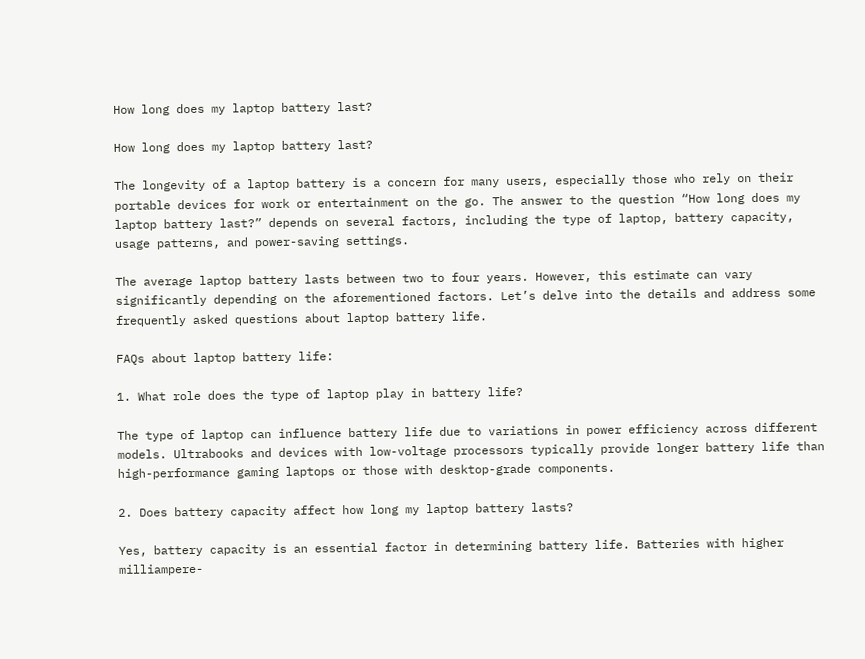How long does my laptop battery last?

How long does my laptop battery last?

The longevity of a laptop battery is a concern for many users, especially those who rely on their portable devices for work or entertainment on the go. The answer to the question “How long does my laptop battery last?” depends on several factors, including the type of laptop, battery capacity, usage patterns, and power-saving settings.

The average laptop battery lasts between two to four years. However, this estimate can vary significantly depending on the aforementioned factors. Let’s delve into the details and address some frequently asked questions about laptop battery life.

FAQs about laptop battery life:

1. What role does the type of laptop play in battery life?

The type of laptop can influence battery life due to variations in power efficiency across different models. Ultrabooks and devices with low-voltage processors typically provide longer battery life than high-performance gaming laptops or those with desktop-grade components.

2. Does battery capacity affect how long my laptop battery lasts?

Yes, battery capacity is an essential factor in determining battery life. Batteries with higher milliampere-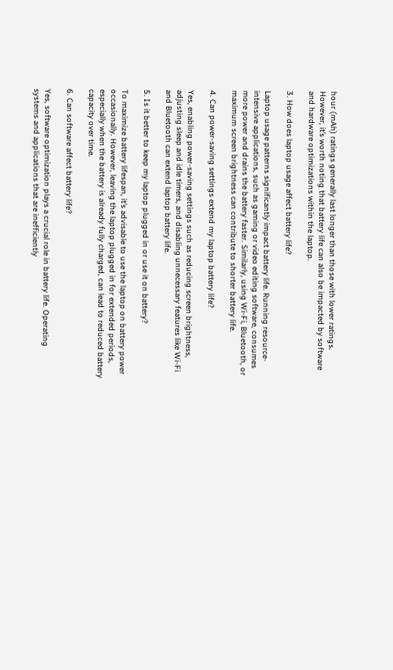hour (mAh) ratings generally last longer than those with lower ratings. However, it’s worth noting that battery life can also be impacted by software and hardware optimizations within the laptop.

3. How does laptop usage affect battery life?

Laptop usage patterns significantly impact battery life. Running resource-intensive applications, such as gaming or video editing software, consumes more power and drains the battery faster. Similarly, using Wi-Fi, Bluetooth, or maximum screen brightness can contribute to shorter battery life.

4. Can power-saving settings extend my laptop battery life?

Yes, enabling power-saving settings such as reducing screen brightness, adjusting sleep and idle timers, and disabling unnecessary features like Wi-Fi and Bluetooth can extend laptop battery life.

5. Is it better to keep my laptop plugged in or use it on battery?

To maximize battery lifespan, it’s advisable to use the laptop on battery power occasionally. However, leaving the laptop plugged in for extended periods, especially when the battery is already fully charged, can lead to reduced battery capacity over time.

6. Can software affect battery life?

Yes, software optimization plays a crucial role in battery life. Operating systems and applications that are inefficiently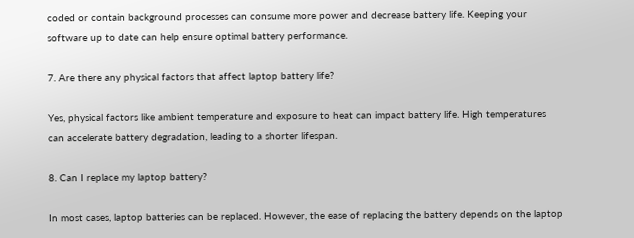coded or contain background processes can consume more power and decrease battery life. Keeping your software up to date can help ensure optimal battery performance.

7. Are there any physical factors that affect laptop battery life?

Yes, physical factors like ambient temperature and exposure to heat can impact battery life. High temperatures can accelerate battery degradation, leading to a shorter lifespan.

8. Can I replace my laptop battery?

In most cases, laptop batteries can be replaced. However, the ease of replacing the battery depends on the laptop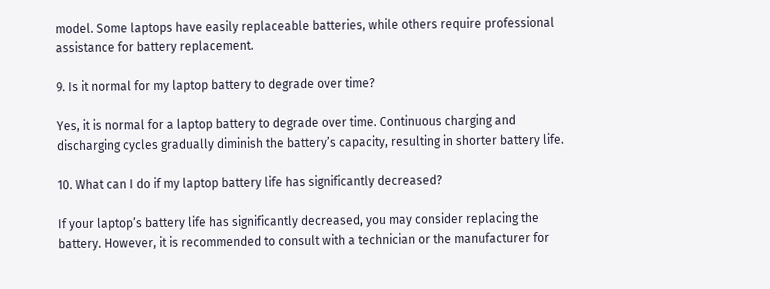model. Some laptops have easily replaceable batteries, while others require professional assistance for battery replacement.

9. Is it normal for my laptop battery to degrade over time?

Yes, it is normal for a laptop battery to degrade over time. Continuous charging and discharging cycles gradually diminish the battery’s capacity, resulting in shorter battery life.

10. What can I do if my laptop battery life has significantly decreased?

If your laptop’s battery life has significantly decreased, you may consider replacing the battery. However, it is recommended to consult with a technician or the manufacturer for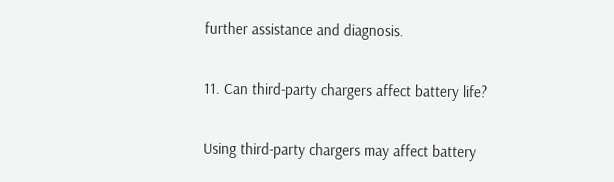further assistance and diagnosis.

11. Can third-party chargers affect battery life?

Using third-party chargers may affect battery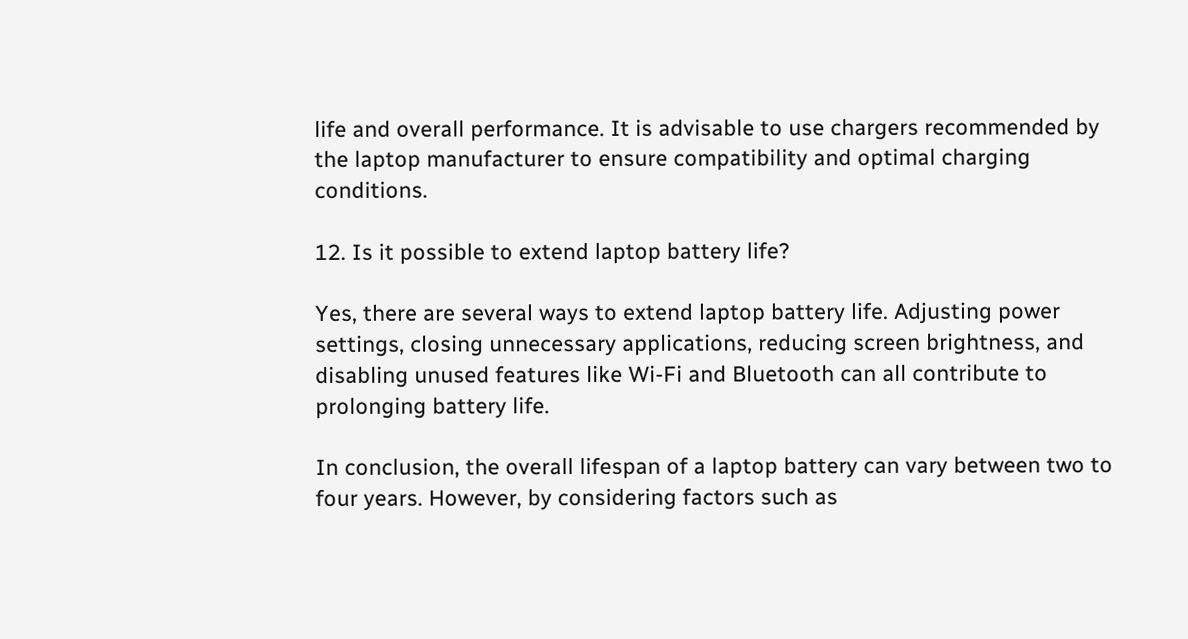life and overall performance. It is advisable to use chargers recommended by the laptop manufacturer to ensure compatibility and optimal charging conditions.

12. Is it possible to extend laptop battery life?

Yes, there are several ways to extend laptop battery life. Adjusting power settings, closing unnecessary applications, reducing screen brightness, and disabling unused features like Wi-Fi and Bluetooth can all contribute to prolonging battery life.

In conclusion, the overall lifespan of a laptop battery can vary between two to four years. However, by considering factors such as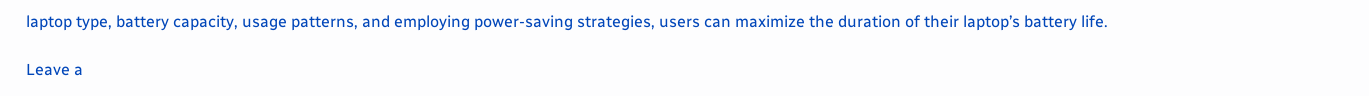laptop type, battery capacity, usage patterns, and employing power-saving strategies, users can maximize the duration of their laptop’s battery life.

Leave a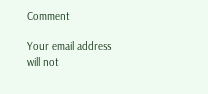Comment

Your email address will not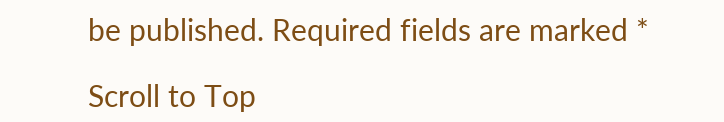be published. Required fields are marked *

Scroll to Top